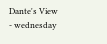Dante's View - wednesday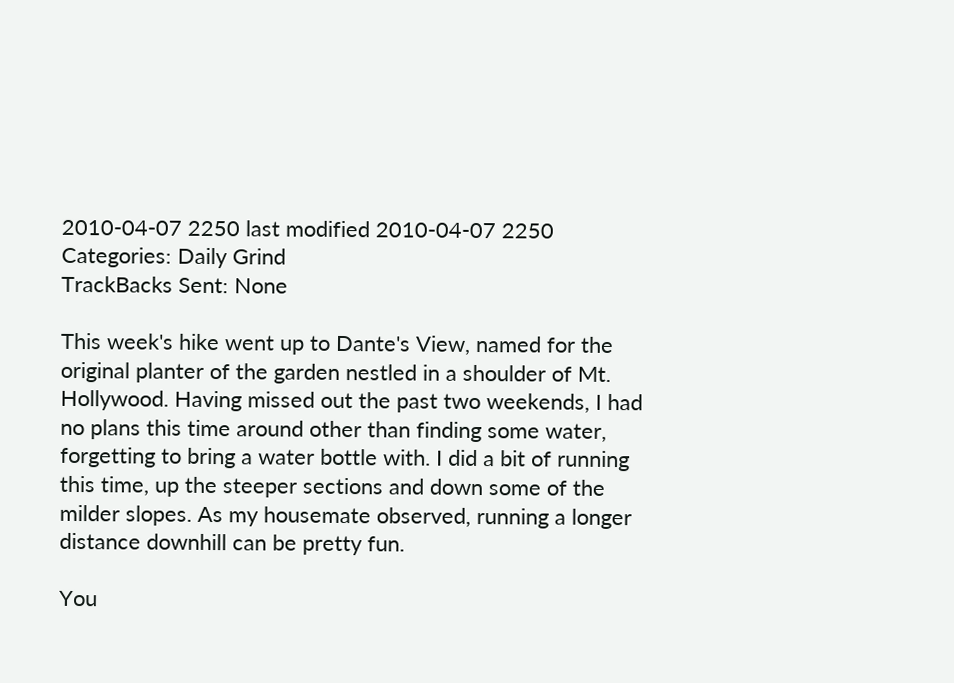2010-04-07 2250 last modified 2010-04-07 2250
Categories: Daily Grind
TrackBacks Sent: None

This week's hike went up to Dante's View, named for the original planter of the garden nestled in a shoulder of Mt. Hollywood. Having missed out the past two weekends, I had no plans this time around other than finding some water, forgetting to bring a water bottle with. I did a bit of running this time, up the steeper sections and down some of the milder slopes. As my housemate observed, running a longer distance downhill can be pretty fun.

You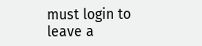must login to leave a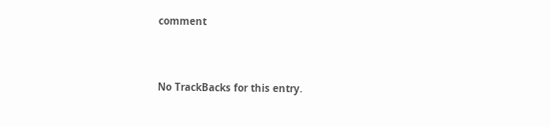comment


No TrackBacks for this entry.